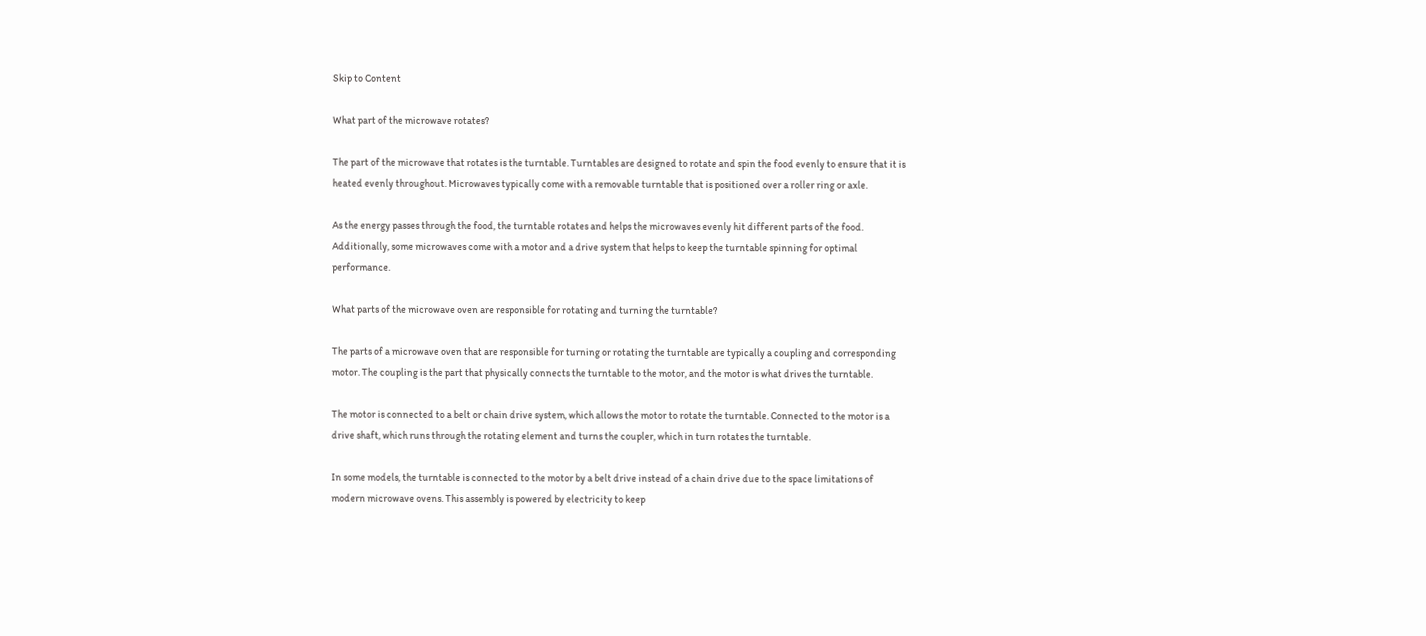Skip to Content

What part of the microwave rotates?

The part of the microwave that rotates is the turntable. Turntables are designed to rotate and spin the food evenly to ensure that it is heated evenly throughout. Microwaves typically come with a removable turntable that is positioned over a roller ring or axle.

As the energy passes through the food, the turntable rotates and helps the microwaves evenly hit different parts of the food. Additionally, some microwaves come with a motor and a drive system that helps to keep the turntable spinning for optimal performance.

What parts of the microwave oven are responsible for rotating and turning the turntable?

The parts of a microwave oven that are responsible for turning or rotating the turntable are typically a coupling and corresponding motor. The coupling is the part that physically connects the turntable to the motor, and the motor is what drives the turntable.

The motor is connected to a belt or chain drive system, which allows the motor to rotate the turntable. Connected to the motor is a drive shaft, which runs through the rotating element and turns the coupler, which in turn rotates the turntable.

In some models, the turntable is connected to the motor by a belt drive instead of a chain drive due to the space limitations of modern microwave ovens. This assembly is powered by electricity to keep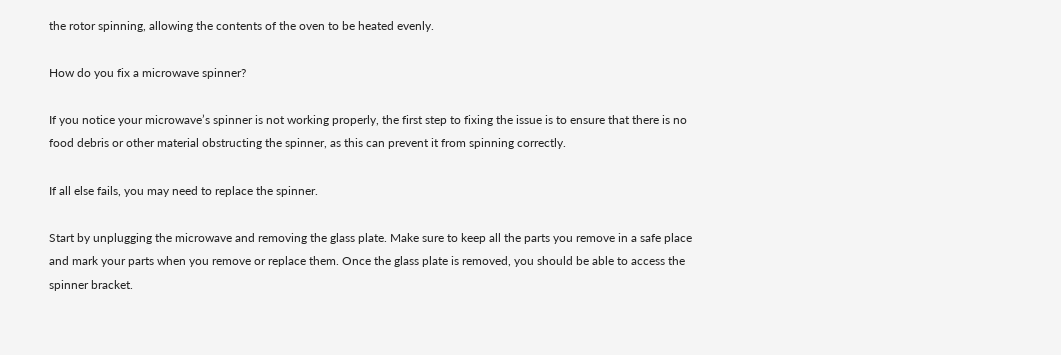the rotor spinning, allowing the contents of the oven to be heated evenly.

How do you fix a microwave spinner?

If you notice your microwave’s spinner is not working properly, the first step to fixing the issue is to ensure that there is no food debris or other material obstructing the spinner, as this can prevent it from spinning correctly.

If all else fails, you may need to replace the spinner.

Start by unplugging the microwave and removing the glass plate. Make sure to keep all the parts you remove in a safe place and mark your parts when you remove or replace them. Once the glass plate is removed, you should be able to access the spinner bracket.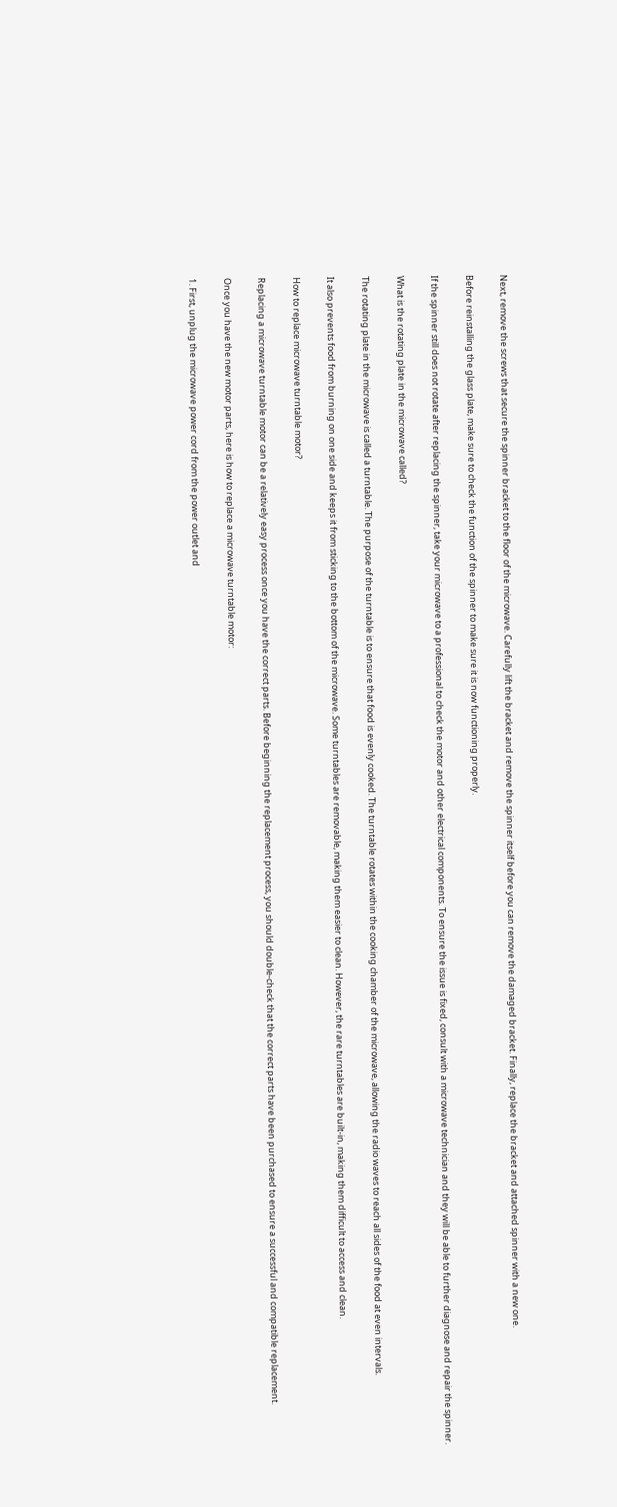Next, remove the screws that secure the spinner bracket to the floor of the microwave. Carefully lift the bracket and remove the spinner itself before you can remove the damaged bracket. Finally, replace the bracket and attached spinner with a new one.

Before reinstalling the glass plate, make sure to check the function of the spinner to make sure it is now functioning properly.

If the spinner still does not rotate after replacing the spinner, take your microwave to a professional to check the motor and other electrical components. To ensure the issue is fixed, consult with a microwave technician and they will be able to further diagnose and repair the spinner.

What is the rotating plate in the microwave called?

The rotating plate in the microwave is called a turntable. The purpose of the turntable is to ensure that food is evenly cooked. The turntable rotates within the cooking chamber of the microwave, allowing the radio waves to reach all sides of the food at even intervals.

It also prevents food from burning on one side and keeps it from sticking to the bottom of the microwave. Some turntables are removable, making them easier to clean. However, the rare turntables are built-in, making them difficult to access and clean.

How to replace microwave turntable motor?

Replacing a microwave turntable motor can be a relatively easy process once you have the correct parts. Before beginning the replacement process, you should double-check that the correct parts have been purchased to ensure a successful and compatible replacement.

Once you have the new motor parts, here is how to replace a microwave turntable motor:

1. First, unplug the microwave power cord from the power outlet and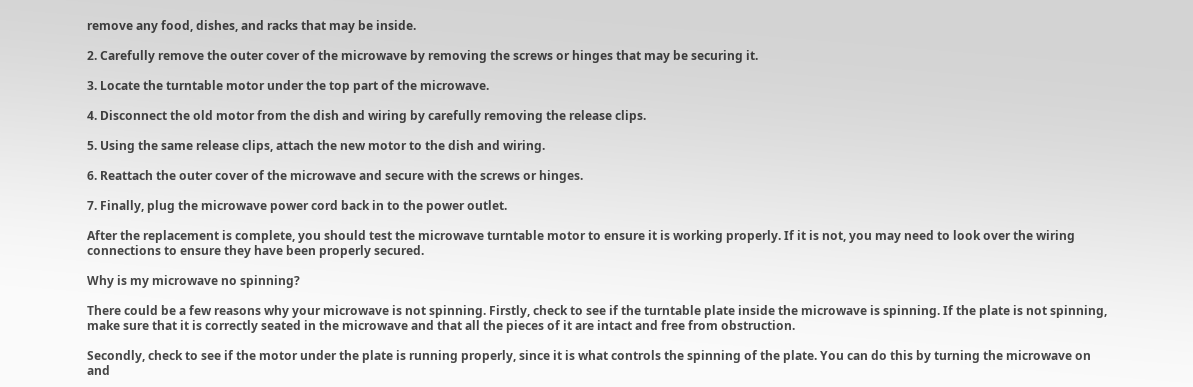remove any food, dishes, and racks that may be inside.

2. Carefully remove the outer cover of the microwave by removing the screws or hinges that may be securing it.

3. Locate the turntable motor under the top part of the microwave.

4. Disconnect the old motor from the dish and wiring by carefully removing the release clips.

5. Using the same release clips, attach the new motor to the dish and wiring.

6. Reattach the outer cover of the microwave and secure with the screws or hinges.

7. Finally, plug the microwave power cord back in to the power outlet.

After the replacement is complete, you should test the microwave turntable motor to ensure it is working properly. If it is not, you may need to look over the wiring connections to ensure they have been properly secured.

Why is my microwave no spinning?

There could be a few reasons why your microwave is not spinning. Firstly, check to see if the turntable plate inside the microwave is spinning. If the plate is not spinning, make sure that it is correctly seated in the microwave and that all the pieces of it are intact and free from obstruction.

Secondly, check to see if the motor under the plate is running properly, since it is what controls the spinning of the plate. You can do this by turning the microwave on and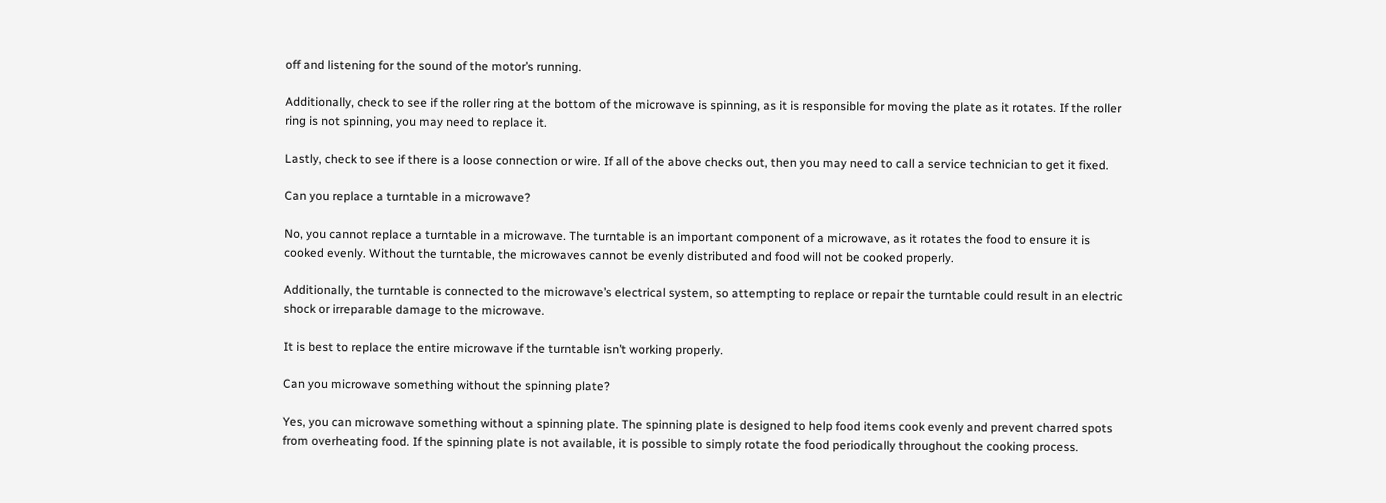off and listening for the sound of the motor’s running.

Additionally, check to see if the roller ring at the bottom of the microwave is spinning, as it is responsible for moving the plate as it rotates. If the roller ring is not spinning, you may need to replace it.

Lastly, check to see if there is a loose connection or wire. If all of the above checks out, then you may need to call a service technician to get it fixed.

Can you replace a turntable in a microwave?

No, you cannot replace a turntable in a microwave. The turntable is an important component of a microwave, as it rotates the food to ensure it is cooked evenly. Without the turntable, the microwaves cannot be evenly distributed and food will not be cooked properly.

Additionally, the turntable is connected to the microwave’s electrical system, so attempting to replace or repair the turntable could result in an electric shock or irreparable damage to the microwave.

It is best to replace the entire microwave if the turntable isn’t working properly.

Can you microwave something without the spinning plate?

Yes, you can microwave something without a spinning plate. The spinning plate is designed to help food items cook evenly and prevent charred spots from overheating food. If the spinning plate is not available, it is possible to simply rotate the food periodically throughout the cooking process.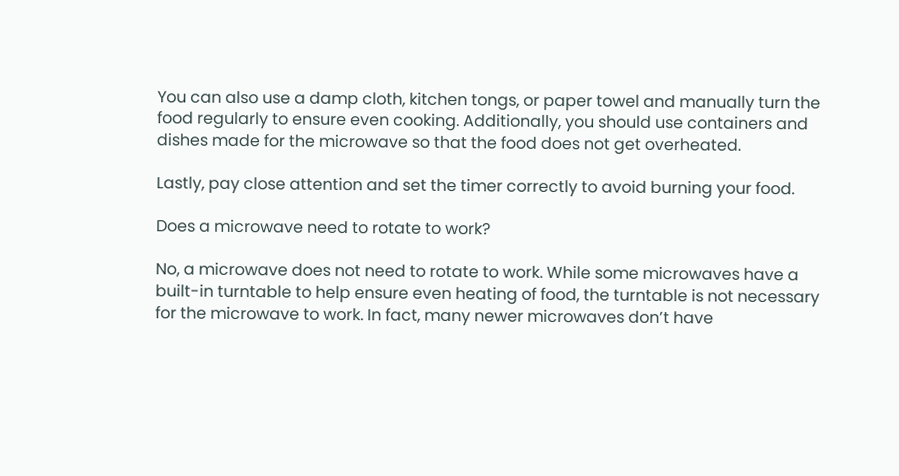You can also use a damp cloth, kitchen tongs, or paper towel and manually turn the food regularly to ensure even cooking. Additionally, you should use containers and dishes made for the microwave so that the food does not get overheated.

Lastly, pay close attention and set the timer correctly to avoid burning your food.

Does a microwave need to rotate to work?

No, a microwave does not need to rotate to work. While some microwaves have a built-in turntable to help ensure even heating of food, the turntable is not necessary for the microwave to work. In fact, many newer microwaves don’t have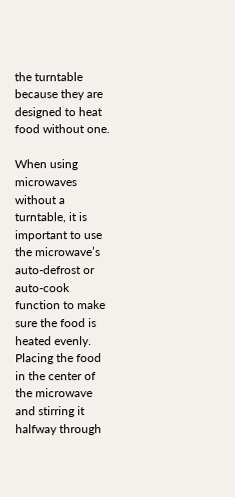the turntable because they are designed to heat food without one.

When using microwaves without a turntable, it is important to use the microwave’s auto-defrost or auto-cook function to make sure the food is heated evenly. Placing the food in the center of the microwave and stirring it halfway through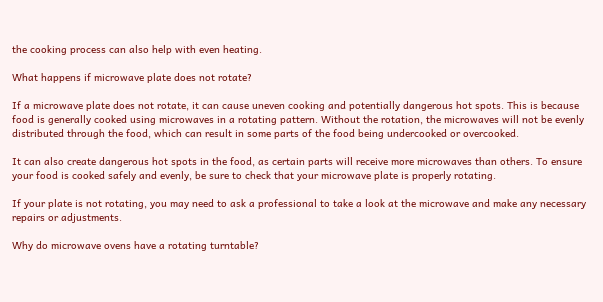the cooking process can also help with even heating.

What happens if microwave plate does not rotate?

If a microwave plate does not rotate, it can cause uneven cooking and potentially dangerous hot spots. This is because food is generally cooked using microwaves in a rotating pattern. Without the rotation, the microwaves will not be evenly distributed through the food, which can result in some parts of the food being undercooked or overcooked.

It can also create dangerous hot spots in the food, as certain parts will receive more microwaves than others. To ensure your food is cooked safely and evenly, be sure to check that your microwave plate is properly rotating.

If your plate is not rotating, you may need to ask a professional to take a look at the microwave and make any necessary repairs or adjustments.

Why do microwave ovens have a rotating turntable?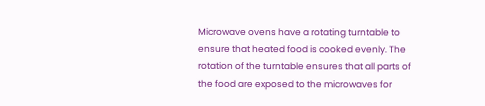Microwave ovens have a rotating turntable to ensure that heated food is cooked evenly. The rotation of the turntable ensures that all parts of the food are exposed to the microwaves for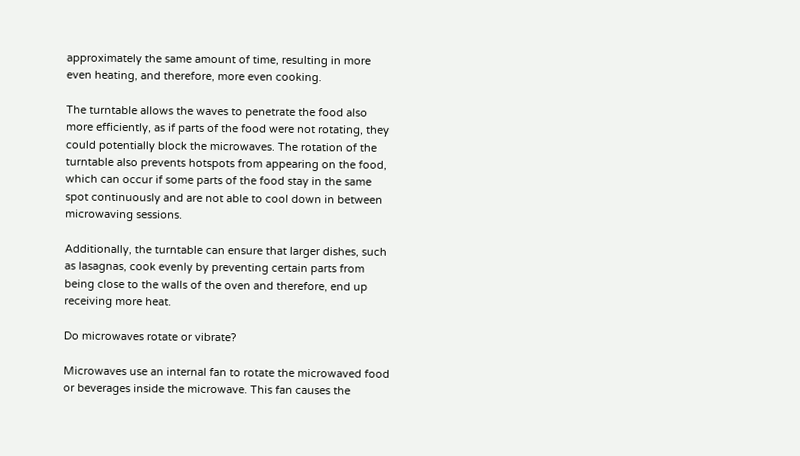approximately the same amount of time, resulting in more even heating, and therefore, more even cooking.

The turntable allows the waves to penetrate the food also more efficiently, as if parts of the food were not rotating, they could potentially block the microwaves. The rotation of the turntable also prevents hotspots from appearing on the food, which can occur if some parts of the food stay in the same spot continuously and are not able to cool down in between microwaving sessions.

Additionally, the turntable can ensure that larger dishes, such as lasagnas, cook evenly by preventing certain parts from being close to the walls of the oven and therefore, end up receiving more heat.

Do microwaves rotate or vibrate?

Microwaves use an internal fan to rotate the microwaved food or beverages inside the microwave. This fan causes the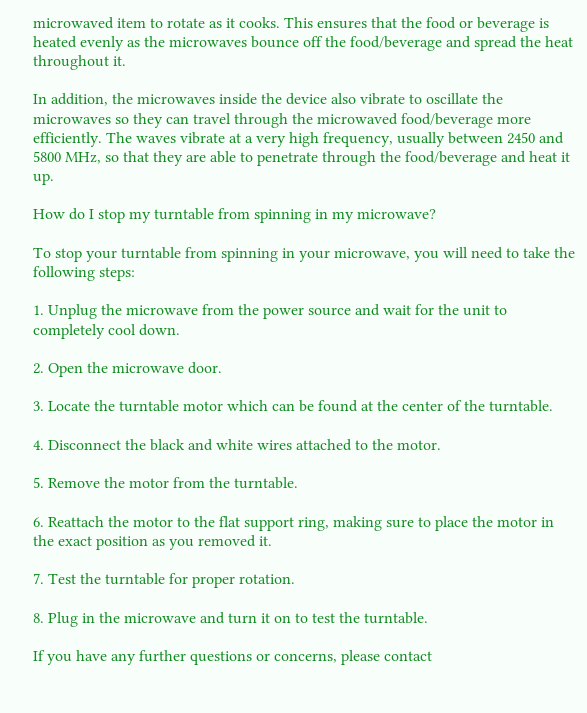microwaved item to rotate as it cooks. This ensures that the food or beverage is heated evenly as the microwaves bounce off the food/beverage and spread the heat throughout it.

In addition, the microwaves inside the device also vibrate to oscillate the microwaves so they can travel through the microwaved food/beverage more efficiently. The waves vibrate at a very high frequency, usually between 2450 and 5800 MHz, so that they are able to penetrate through the food/beverage and heat it up.

How do I stop my turntable from spinning in my microwave?

To stop your turntable from spinning in your microwave, you will need to take the following steps:

1. Unplug the microwave from the power source and wait for the unit to completely cool down.

2. Open the microwave door.

3. Locate the turntable motor which can be found at the center of the turntable.

4. Disconnect the black and white wires attached to the motor.

5. Remove the motor from the turntable.

6. Reattach the motor to the flat support ring, making sure to place the motor in the exact position as you removed it.

7. Test the turntable for proper rotation.

8. Plug in the microwave and turn it on to test the turntable.

If you have any further questions or concerns, please contact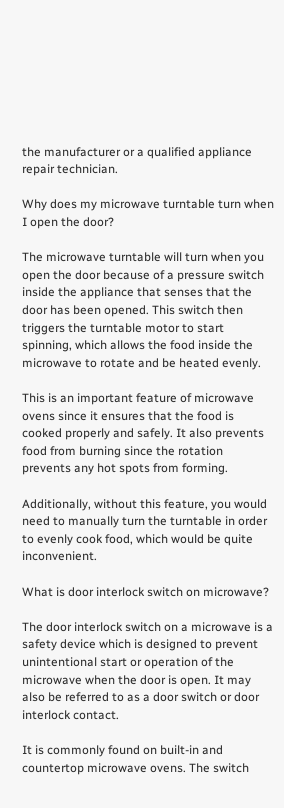the manufacturer or a qualified appliance repair technician.

Why does my microwave turntable turn when I open the door?

The microwave turntable will turn when you open the door because of a pressure switch inside the appliance that senses that the door has been opened. This switch then triggers the turntable motor to start spinning, which allows the food inside the microwave to rotate and be heated evenly.

This is an important feature of microwave ovens since it ensures that the food is cooked properly and safely. It also prevents food from burning since the rotation prevents any hot spots from forming.

Additionally, without this feature, you would need to manually turn the turntable in order to evenly cook food, which would be quite inconvenient.

What is door interlock switch on microwave?

The door interlock switch on a microwave is a safety device which is designed to prevent unintentional start or operation of the microwave when the door is open. It may also be referred to as a door switch or door interlock contact.

It is commonly found on built-in and countertop microwave ovens. The switch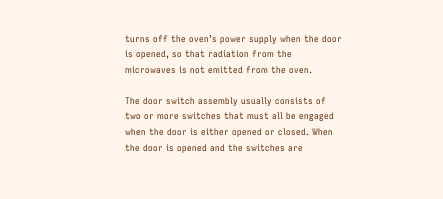turns off the oven’s power supply when the door is opened, so that radiation from the microwaves is not emitted from the oven.

The door switch assembly usually consists of two or more switches that must all be engaged when the door is either opened or closed. When the door is opened and the switches are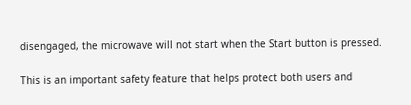disengaged, the microwave will not start when the Start button is pressed.

This is an important safety feature that helps protect both users and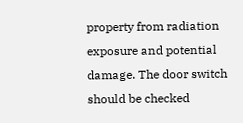property from radiation exposure and potential damage. The door switch should be checked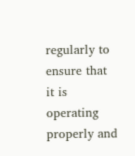regularly to ensure that it is operating properly and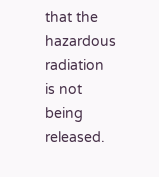that the hazardous radiation is not being released.